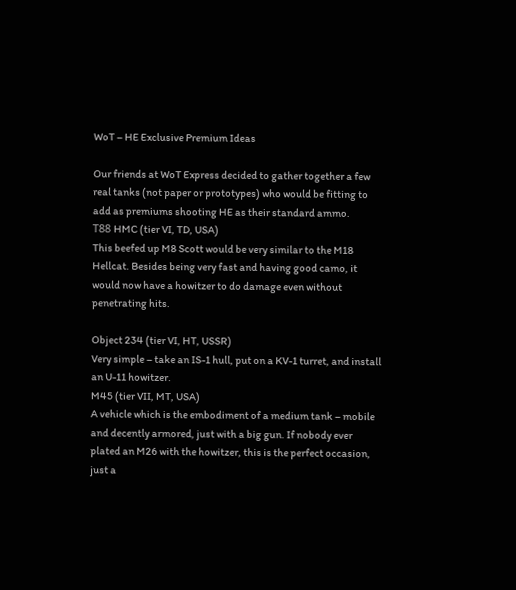WoT – HE Exclusive Premium Ideas

Our friends at WoT Express decided to gather together a few real tanks (not paper or prototypes) who would be fitting to add as premiums shooting HE as their standard ammo.
Т88 HMC (tier VI, TD, USA)
This beefed up M8 Scott would be very similar to the M18 Hellcat. Besides being very fast and having good camo, it would now have a howitzer to do damage even without penetrating hits.

Object 234 (tier VI, HT, USSR)
Very simple – take an IS-1 hull, put on a KV-1 turret, and install an U-11 howitzer.
M45 (tier VII, MT, USA)
A vehicle which is the embodiment of a medium tank – mobile and decently armored, just with a big gun. If nobody ever plated an M26 with the howitzer, this is the perfect occasion, just a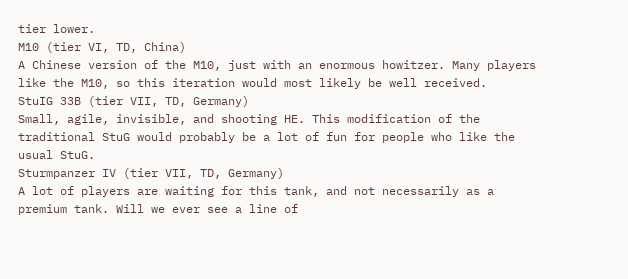tier lower.
M10 (tier VI, TD, China)
A Chinese version of the M10, just with an enormous howitzer. Many players like the M10, so this iteration would most likely be well received.
StuIG 33B (tier VII, TD, Germany)
Small, agile, invisible, and shooting HE. This modification of the traditional StuG would probably be a lot of fun for people who like the usual StuG.
Sturmpanzer IV (tier VII, TD, Germany)
A lot of players are waiting for this tank, and not necessarily as a premium tank. Will we ever see a line of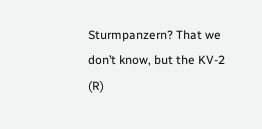Sturmpanzern? That we don’t know, but the KV-2 (R)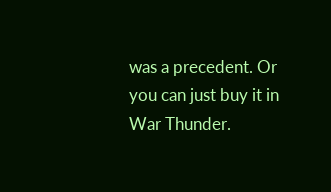was a precedent. Or you can just buy it in War Thunder.